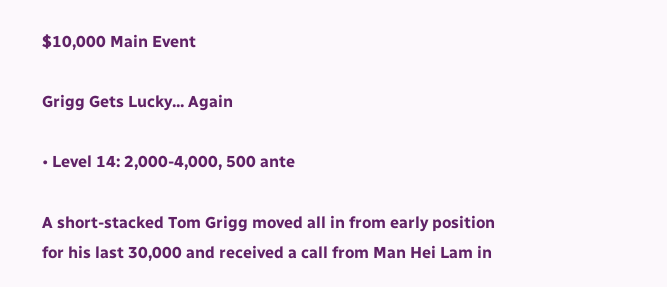$10,000 Main Event

Grigg Gets Lucky... Again

• Level 14: 2,000-4,000, 500 ante

A short-stacked Tom Grigg moved all in from early position for his last 30,000 and received a call from Man Hei Lam in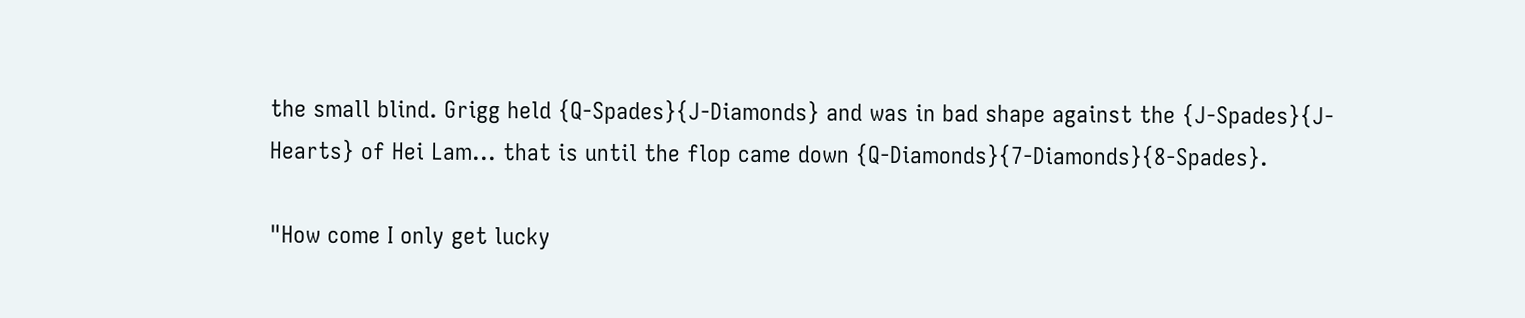the small blind. Grigg held {Q-Spades}{J-Diamonds} and was in bad shape against the {J-Spades}{J-Hearts} of Hei Lam... that is until the flop came down {Q-Diamonds}{7-Diamonds}{8-Spades}.

"How come I only get lucky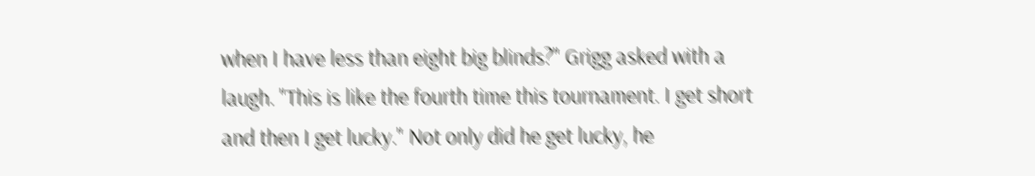when I have less than eight big blinds?" Grigg asked with a laugh. "This is like the fourth time this tournament. I get short and then I get lucky." Not only did he get lucky, he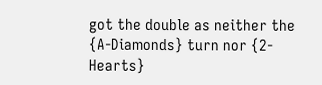got the double as neither the {A-Diamonds} turn nor {2-Hearts}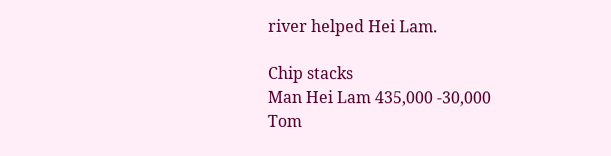river helped Hei Lam.

Chip stacks
Man Hei Lam 435,000 -30,000
Tom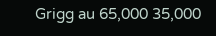Grigg au 65,000 35,000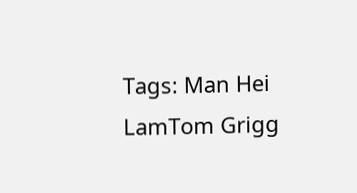Tags: Man Hei LamTom Grigg